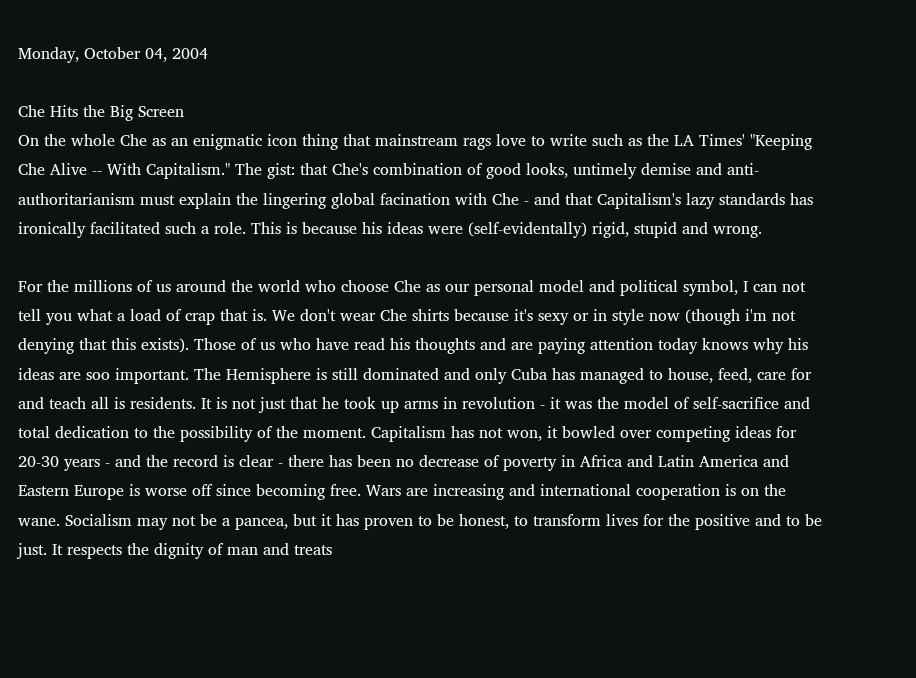Monday, October 04, 2004

Che Hits the Big Screen
On the whole Che as an enigmatic icon thing that mainstream rags love to write such as the LA Times' "Keeping Che Alive -- With Capitalism." The gist: that Che's combination of good looks, untimely demise and anti-authoritarianism must explain the lingering global facination with Che - and that Capitalism's lazy standards has ironically facilitated such a role. This is because his ideas were (self-evidentally) rigid, stupid and wrong.

For the millions of us around the world who choose Che as our personal model and political symbol, I can not tell you what a load of crap that is. We don't wear Che shirts because it's sexy or in style now (though i'm not denying that this exists). Those of us who have read his thoughts and are paying attention today knows why his ideas are soo important. The Hemisphere is still dominated and only Cuba has managed to house, feed, care for and teach all is residents. It is not just that he took up arms in revolution - it was the model of self-sacrifice and total dedication to the possibility of the moment. Capitalism has not won, it bowled over competing ideas for 20-30 years - and the record is clear - there has been no decrease of poverty in Africa and Latin America and Eastern Europe is worse off since becoming free. Wars are increasing and international cooperation is on the wane. Socialism may not be a pancea, but it has proven to be honest, to transform lives for the positive and to be just. It respects the dignity of man and treats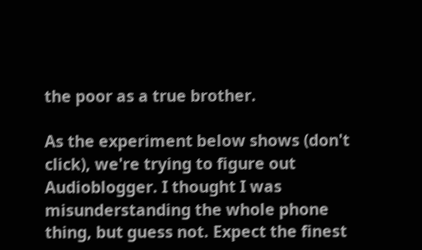the poor as a true brother.

As the experiment below shows (don't click), we're trying to figure out Audioblogger. I thought I was misunderstanding the whole phone thing, but guess not. Expect the finest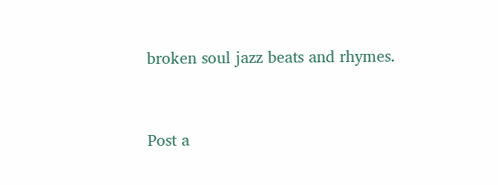broken soul jazz beats and rhymes.


Post a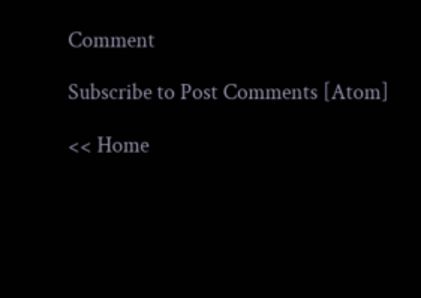Comment

Subscribe to Post Comments [Atom]

<< Home